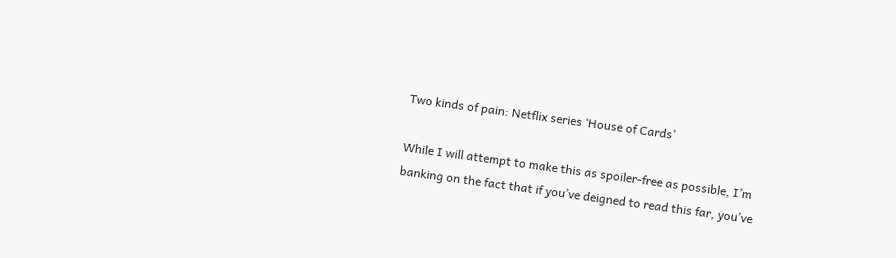Two kinds of pain: Netflix series ‘House of Cards’

While I will attempt to make this as spoiler-free as possible, I’m banking on the fact that if you’ve deigned to read this far, you’ve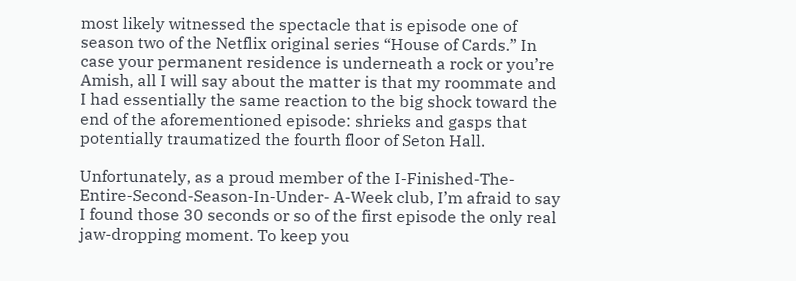most likely witnessed the spectacle that is episode one of season two of the Netflix original series “House of Cards.” In case your permanent residence is underneath a rock or you’re Amish, all I will say about the matter is that my roommate and I had essentially the same reaction to the big shock toward the end of the aforementioned episode: shrieks and gasps that potentially traumatized the fourth floor of Seton Hall.

Unfortunately, as a proud member of the I-Finished-The- Entire-Second-Season-In-Under- A-Week club, I’m afraid to say I found those 30 seconds or so of the first episode the only real jaw-dropping moment. To keep you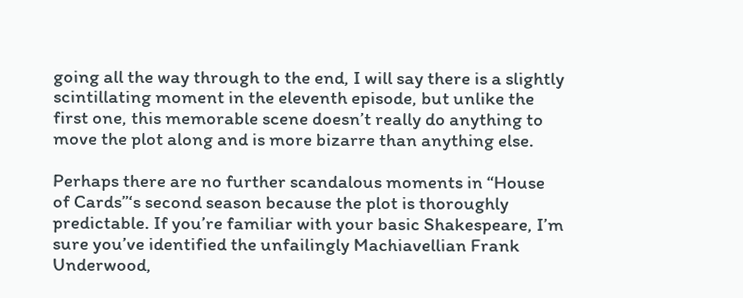going all the way through to the end, I will say there is a slightly scintillating moment in the eleventh episode, but unlike the first one, this memorable scene doesn’t really do anything to move the plot along and is more bizarre than anything else.

Perhaps there are no further scandalous moments in “House of Cards”‘s second season because the plot is thoroughly predictable. If you’re familiar with your basic Shakespeare, I’m sure you’ve identified the unfailingly Machiavellian Frank Underwood,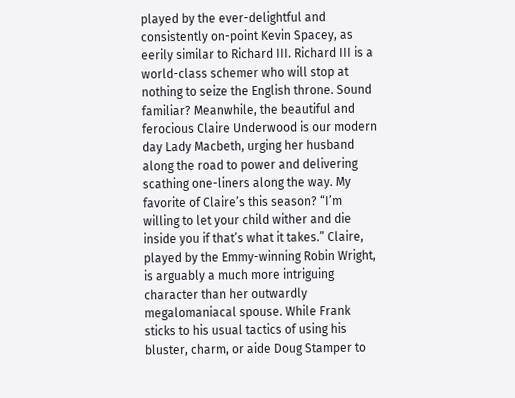played by the ever-delightful and consistently on-point Kevin Spacey, as eerily similar to Richard III. Richard III is a world-class schemer who will stop at nothing to seize the English throne. Sound familiar? Meanwhile, the beautiful and ferocious Claire Underwood is our modern day Lady Macbeth, urging her husband along the road to power and delivering scathing one-liners along the way. My favorite of Claire’s this season? “I’m willing to let your child wither and die inside you if that’s what it takes.” Claire, played by the Emmy-winning Robin Wright, is arguably a much more intriguing character than her outwardly megalomaniacal spouse. While Frank sticks to his usual tactics of using his bluster, charm, or aide Doug Stamper to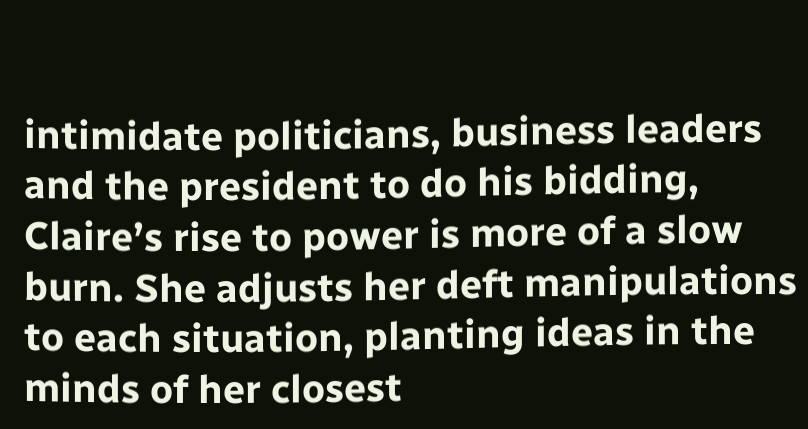intimidate politicians, business leaders and the president to do his bidding, Claire’s rise to power is more of a slow burn. She adjusts her deft manipulations to each situation, planting ideas in the minds of her closest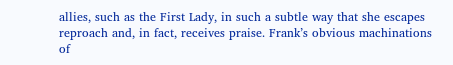allies, such as the First Lady, in such a subtle way that she escapes reproach and, in fact, receives praise. Frank’s obvious machinations of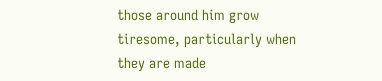those around him grow tiresome, particularly when they are made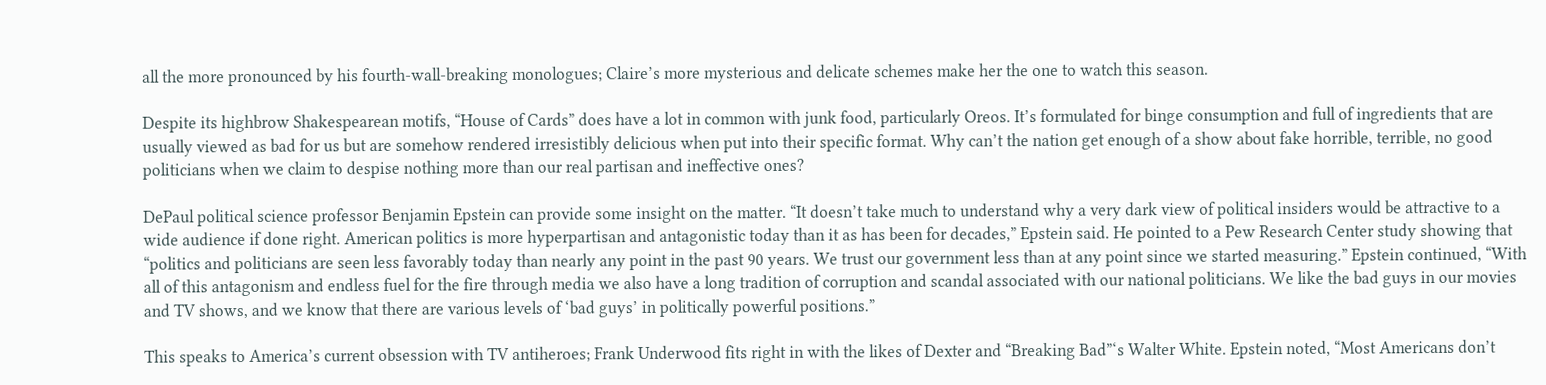all the more pronounced by his fourth-wall-breaking monologues; Claire’s more mysterious and delicate schemes make her the one to watch this season.

Despite its highbrow Shakespearean motifs, “House of Cards” does have a lot in common with junk food, particularly Oreos. It’s formulated for binge consumption and full of ingredients that are usually viewed as bad for us but are somehow rendered irresistibly delicious when put into their specific format. Why can’t the nation get enough of a show about fake horrible, terrible, no good politicians when we claim to despise nothing more than our real partisan and ineffective ones?

DePaul political science professor Benjamin Epstein can provide some insight on the matter. “It doesn’t take much to understand why a very dark view of political insiders would be attractive to a wide audience if done right. American politics is more hyperpartisan and antagonistic today than it as has been for decades,” Epstein said. He pointed to a Pew Research Center study showing that “politics and politicians are seen less favorably today than nearly any point in the past 90 years. We trust our government less than at any point since we started measuring.” Epstein continued, “With all of this antagonism and endless fuel for the fire through media we also have a long tradition of corruption and scandal associated with our national politicians. We like the bad guys in our movies and TV shows, and we know that there are various levels of ‘bad guys’ in politically powerful positions.”

This speaks to America’s current obsession with TV antiheroes; Frank Underwood fits right in with the likes of Dexter and “Breaking Bad”‘s Walter White. Epstein noted, “Most Americans don’t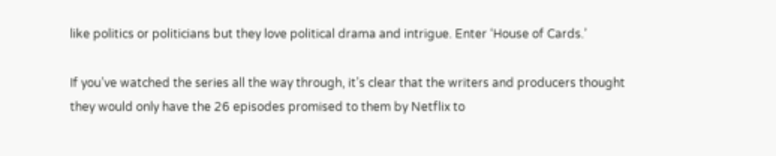like politics or politicians but they love political drama and intrigue. Enter ‘House of Cards.’

If you’ve watched the series all the way through, it’s clear that the writers and producers thought they would only have the 26 episodes promised to them by Netflix to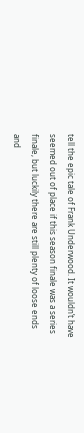tell the epic tale of Frank Underwood. It wouldn’t have seemed out of place if this season finale was a series finale, but luckily there are still plenty of loose ends and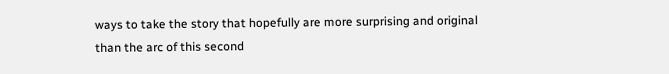ways to take the story that hopefully are more surprising and original than the arc of this second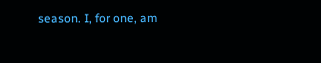season. I, for one, am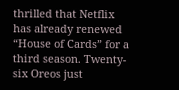thrilled that Netflix has already renewed “House of Cards” for a third season. Twenty-six Oreos just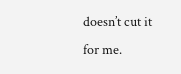doesn’t cut it for me.